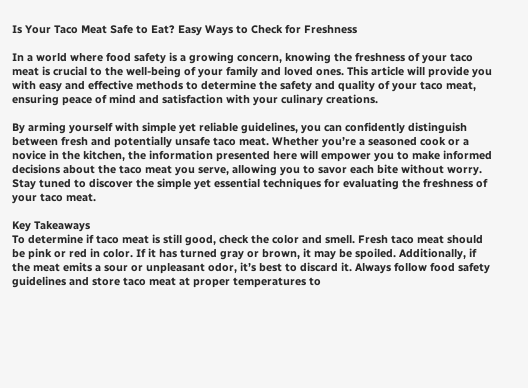Is Your Taco Meat Safe to Eat? Easy Ways to Check for Freshness

In a world where food safety is a growing concern, knowing the freshness of your taco meat is crucial to the well-being of your family and loved ones. This article will provide you with easy and effective methods to determine the safety and quality of your taco meat, ensuring peace of mind and satisfaction with your culinary creations.

By arming yourself with simple yet reliable guidelines, you can confidently distinguish between fresh and potentially unsafe taco meat. Whether you’re a seasoned cook or a novice in the kitchen, the information presented here will empower you to make informed decisions about the taco meat you serve, allowing you to savor each bite without worry. Stay tuned to discover the simple yet essential techniques for evaluating the freshness of your taco meat.

Key Takeaways
To determine if taco meat is still good, check the color and smell. Fresh taco meat should be pink or red in color. If it has turned gray or brown, it may be spoiled. Additionally, if the meat emits a sour or unpleasant odor, it’s best to discard it. Always follow food safety guidelines and store taco meat at proper temperatures to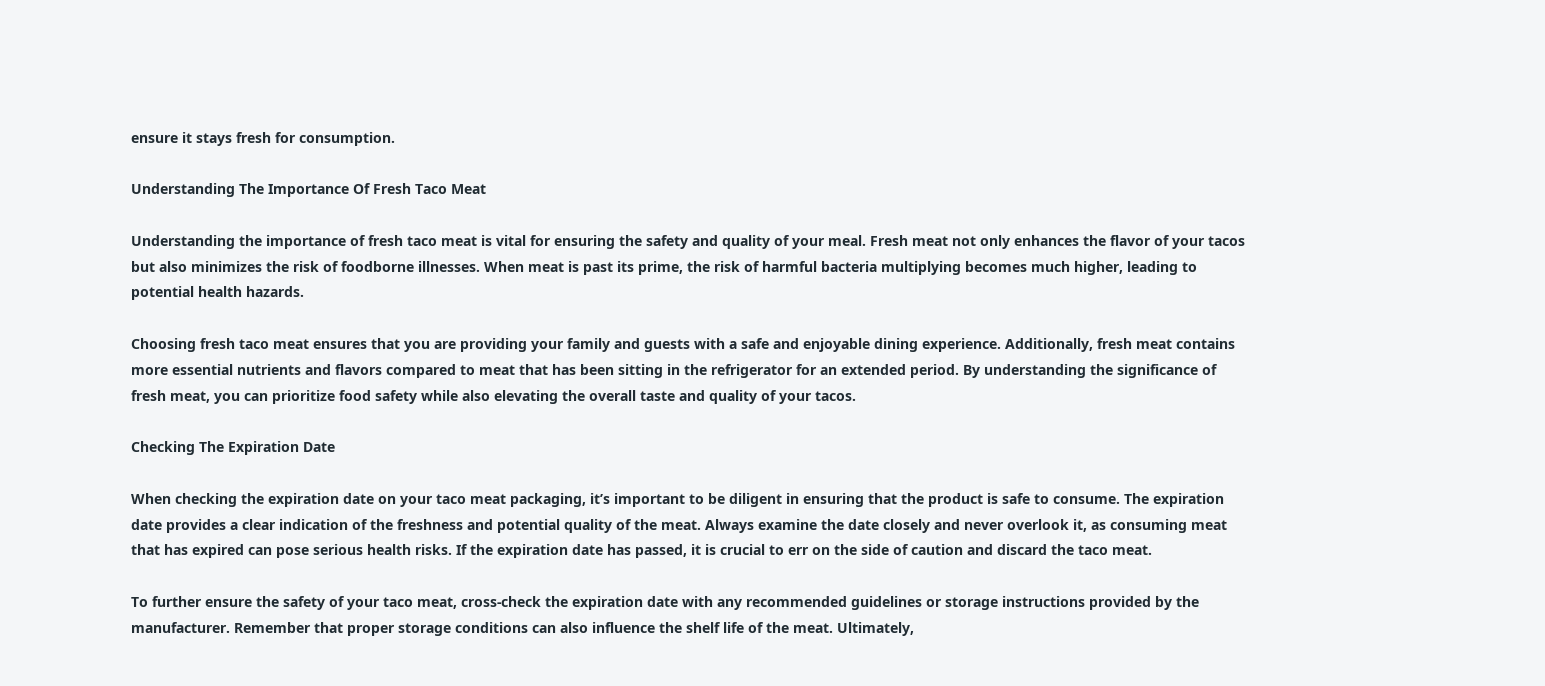ensure it stays fresh for consumption.

Understanding The Importance Of Fresh Taco Meat

Understanding the importance of fresh taco meat is vital for ensuring the safety and quality of your meal. Fresh meat not only enhances the flavor of your tacos but also minimizes the risk of foodborne illnesses. When meat is past its prime, the risk of harmful bacteria multiplying becomes much higher, leading to potential health hazards.

Choosing fresh taco meat ensures that you are providing your family and guests with a safe and enjoyable dining experience. Additionally, fresh meat contains more essential nutrients and flavors compared to meat that has been sitting in the refrigerator for an extended period. By understanding the significance of fresh meat, you can prioritize food safety while also elevating the overall taste and quality of your tacos.

Checking The Expiration Date

When checking the expiration date on your taco meat packaging, it’s important to be diligent in ensuring that the product is safe to consume. The expiration date provides a clear indication of the freshness and potential quality of the meat. Always examine the date closely and never overlook it, as consuming meat that has expired can pose serious health risks. If the expiration date has passed, it is crucial to err on the side of caution and discard the taco meat.

To further ensure the safety of your taco meat, cross-check the expiration date with any recommended guidelines or storage instructions provided by the manufacturer. Remember that proper storage conditions can also influence the shelf life of the meat. Ultimately,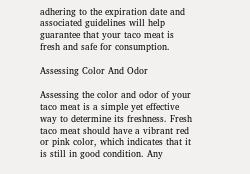adhering to the expiration date and associated guidelines will help guarantee that your taco meat is fresh and safe for consumption.

Assessing Color And Odor

Assessing the color and odor of your taco meat is a simple yet effective way to determine its freshness. Fresh taco meat should have a vibrant red or pink color, which indicates that it is still in good condition. Any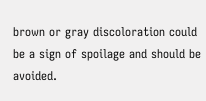brown or gray discoloration could be a sign of spoilage and should be avoided.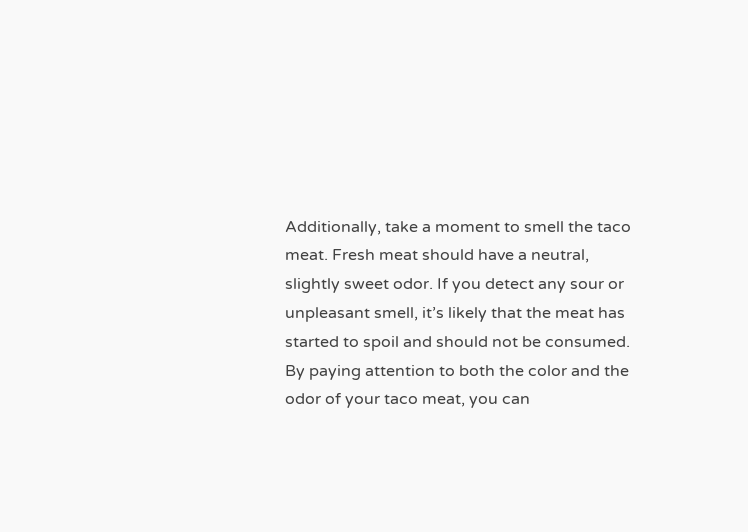Additionally, take a moment to smell the taco meat. Fresh meat should have a neutral, slightly sweet odor. If you detect any sour or unpleasant smell, it’s likely that the meat has started to spoil and should not be consumed. By paying attention to both the color and the odor of your taco meat, you can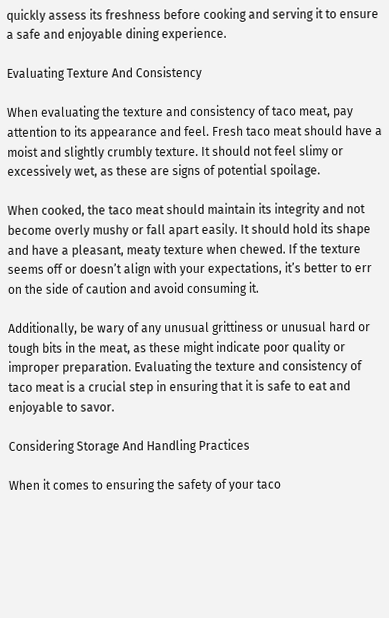quickly assess its freshness before cooking and serving it to ensure a safe and enjoyable dining experience.

Evaluating Texture And Consistency

When evaluating the texture and consistency of taco meat, pay attention to its appearance and feel. Fresh taco meat should have a moist and slightly crumbly texture. It should not feel slimy or excessively wet, as these are signs of potential spoilage.

When cooked, the taco meat should maintain its integrity and not become overly mushy or fall apart easily. It should hold its shape and have a pleasant, meaty texture when chewed. If the texture seems off or doesn’t align with your expectations, it’s better to err on the side of caution and avoid consuming it.

Additionally, be wary of any unusual grittiness or unusual hard or tough bits in the meat, as these might indicate poor quality or improper preparation. Evaluating the texture and consistency of taco meat is a crucial step in ensuring that it is safe to eat and enjoyable to savor.

Considering Storage And Handling Practices

When it comes to ensuring the safety of your taco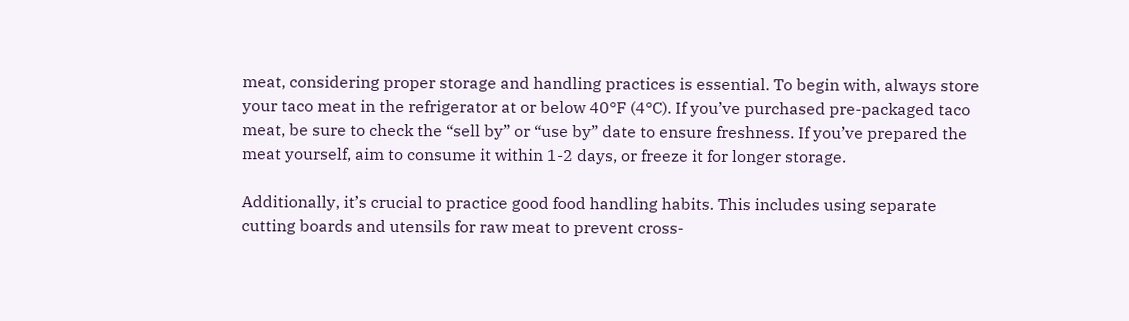meat, considering proper storage and handling practices is essential. To begin with, always store your taco meat in the refrigerator at or below 40°F (4°C). If you’ve purchased pre-packaged taco meat, be sure to check the “sell by” or “use by” date to ensure freshness. If you’ve prepared the meat yourself, aim to consume it within 1-2 days, or freeze it for longer storage.

Additionally, it’s crucial to practice good food handling habits. This includes using separate cutting boards and utensils for raw meat to prevent cross-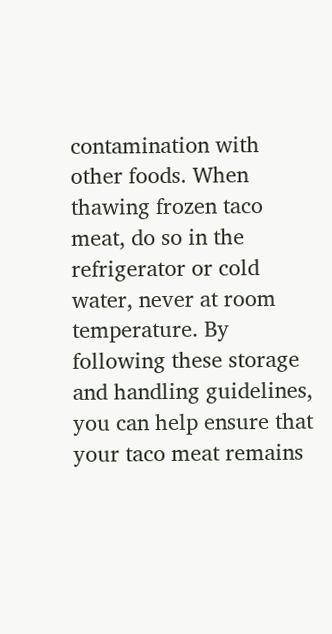contamination with other foods. When thawing frozen taco meat, do so in the refrigerator or cold water, never at room temperature. By following these storage and handling guidelines, you can help ensure that your taco meat remains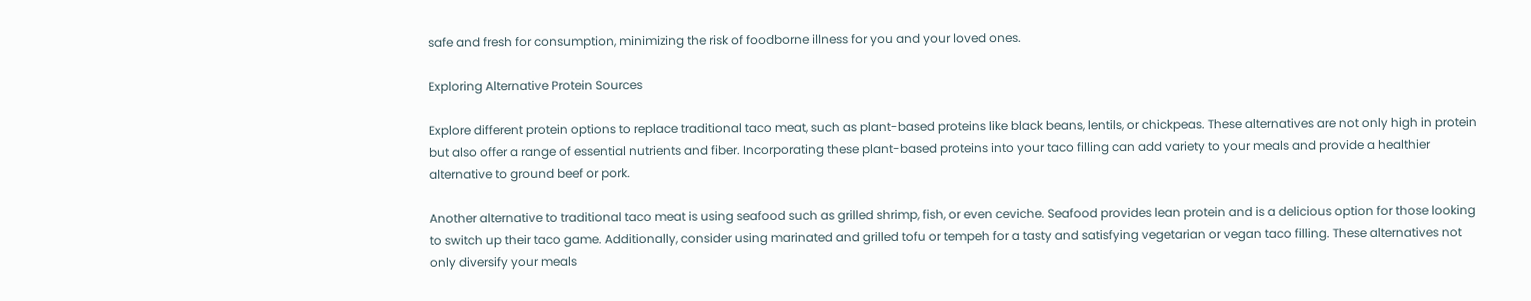safe and fresh for consumption, minimizing the risk of foodborne illness for you and your loved ones.

Exploring Alternative Protein Sources

Explore different protein options to replace traditional taco meat, such as plant-based proteins like black beans, lentils, or chickpeas. These alternatives are not only high in protein but also offer a range of essential nutrients and fiber. Incorporating these plant-based proteins into your taco filling can add variety to your meals and provide a healthier alternative to ground beef or pork.

Another alternative to traditional taco meat is using seafood such as grilled shrimp, fish, or even ceviche. Seafood provides lean protein and is a delicious option for those looking to switch up their taco game. Additionally, consider using marinated and grilled tofu or tempeh for a tasty and satisfying vegetarian or vegan taco filling. These alternatives not only diversify your meals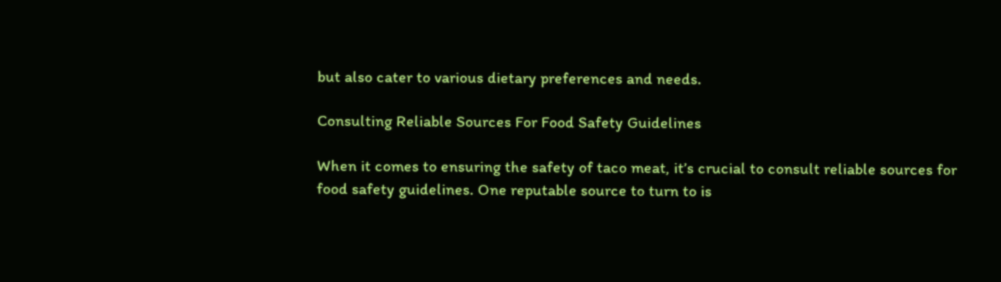but also cater to various dietary preferences and needs.

Consulting Reliable Sources For Food Safety Guidelines

When it comes to ensuring the safety of taco meat, it’s crucial to consult reliable sources for food safety guidelines. One reputable source to turn to is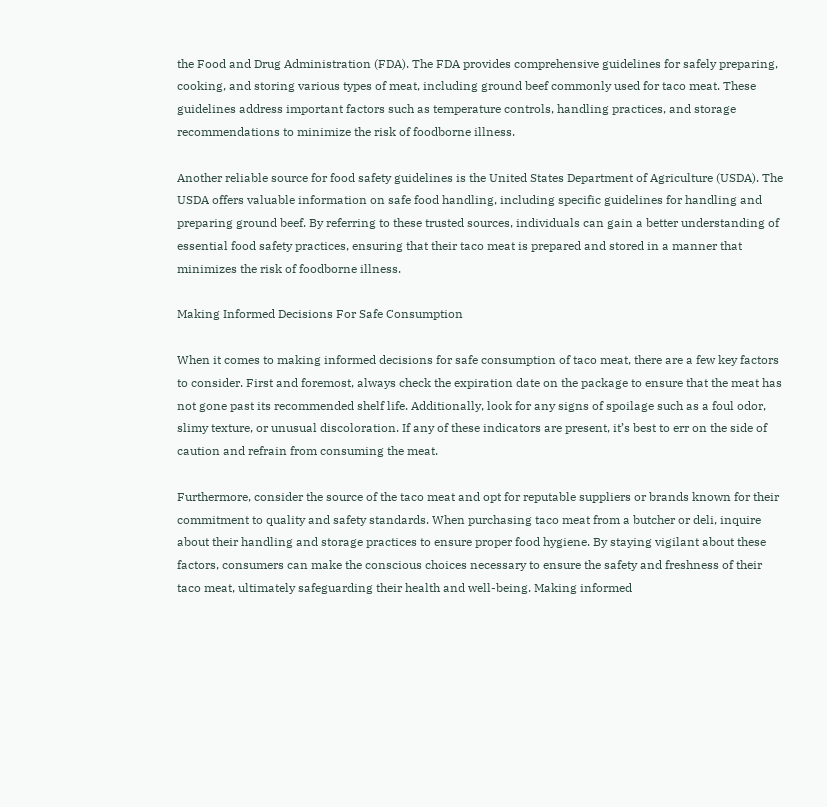the Food and Drug Administration (FDA). The FDA provides comprehensive guidelines for safely preparing, cooking, and storing various types of meat, including ground beef commonly used for taco meat. These guidelines address important factors such as temperature controls, handling practices, and storage recommendations to minimize the risk of foodborne illness.

Another reliable source for food safety guidelines is the United States Department of Agriculture (USDA). The USDA offers valuable information on safe food handling, including specific guidelines for handling and preparing ground beef. By referring to these trusted sources, individuals can gain a better understanding of essential food safety practices, ensuring that their taco meat is prepared and stored in a manner that minimizes the risk of foodborne illness.

Making Informed Decisions For Safe Consumption

When it comes to making informed decisions for safe consumption of taco meat, there are a few key factors to consider. First and foremost, always check the expiration date on the package to ensure that the meat has not gone past its recommended shelf life. Additionally, look for any signs of spoilage such as a foul odor, slimy texture, or unusual discoloration. If any of these indicators are present, it’s best to err on the side of caution and refrain from consuming the meat.

Furthermore, consider the source of the taco meat and opt for reputable suppliers or brands known for their commitment to quality and safety standards. When purchasing taco meat from a butcher or deli, inquire about their handling and storage practices to ensure proper food hygiene. By staying vigilant about these factors, consumers can make the conscious choices necessary to ensure the safety and freshness of their taco meat, ultimately safeguarding their health and well-being. Making informed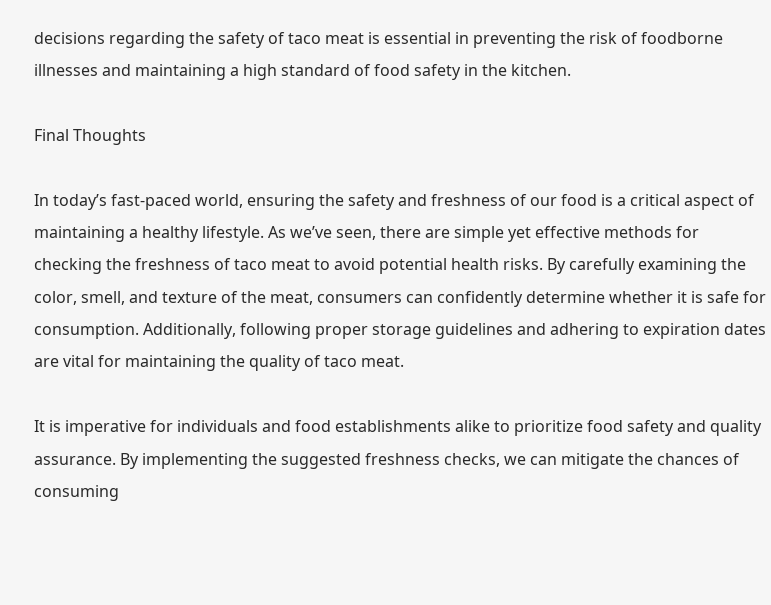decisions regarding the safety of taco meat is essential in preventing the risk of foodborne illnesses and maintaining a high standard of food safety in the kitchen.

Final Thoughts

In today’s fast-paced world, ensuring the safety and freshness of our food is a critical aspect of maintaining a healthy lifestyle. As we’ve seen, there are simple yet effective methods for checking the freshness of taco meat to avoid potential health risks. By carefully examining the color, smell, and texture of the meat, consumers can confidently determine whether it is safe for consumption. Additionally, following proper storage guidelines and adhering to expiration dates are vital for maintaining the quality of taco meat.

It is imperative for individuals and food establishments alike to prioritize food safety and quality assurance. By implementing the suggested freshness checks, we can mitigate the chances of consuming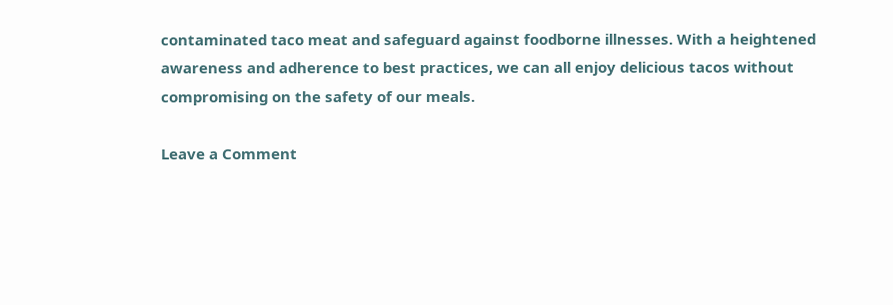contaminated taco meat and safeguard against foodborne illnesses. With a heightened awareness and adherence to best practices, we can all enjoy delicious tacos without compromising on the safety of our meals.

Leave a Comment